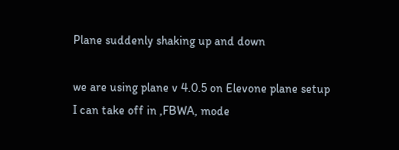Plane suddenly shaking up and down

we are using plane v 4.0.5 on Elevone plane setup
I can take off in ,FBWA, mode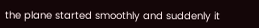the plane started smoothly and suddenly it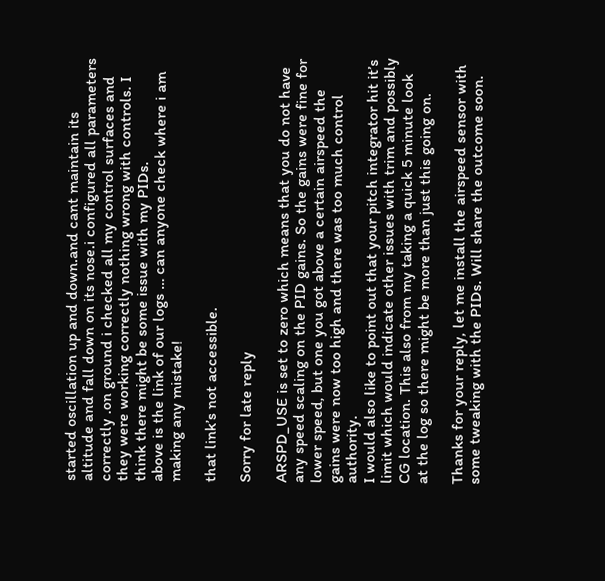started oscillation up and down.and cant maintain its altitude and fall down on its nose.i configured all parameters correctly .on ground i checked all my control surfaces and they were working correctly nothing wrong with controls. I think there might be some issue with my PIDs.
above is the link of our logs … can anyone check where i am making any mistake!

that link’s not accessible.

Sorry for late reply

ARSPD_USE is set to zero which means that you do not have any speed scaling on the PID gains. So the gains were fine for lower speed, but one you got above a certain airspeed the gains were now too high and there was too much control authority.
I would also like to point out that your pitch integrator hit it’s limit which would indicate other issues with trim and possibly CG location. This also from my taking a quick 5 minute look at the log so there might be more than just this going on.

Thanks for your reply, let me install the airspeed sensor with some tweaking with the PIDs. Will share the outcome soon.